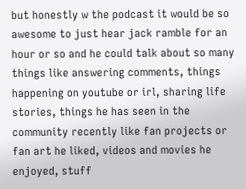but honestly w the podcast it would be so awesome to just hear jack ramble for an hour or so and he could talk about so many things like answering comments, things happening on youtube or irl, sharing life stories, things he has seen in the community recently like fan projects or fan art he liked, videos and movies he enjoyed, stuff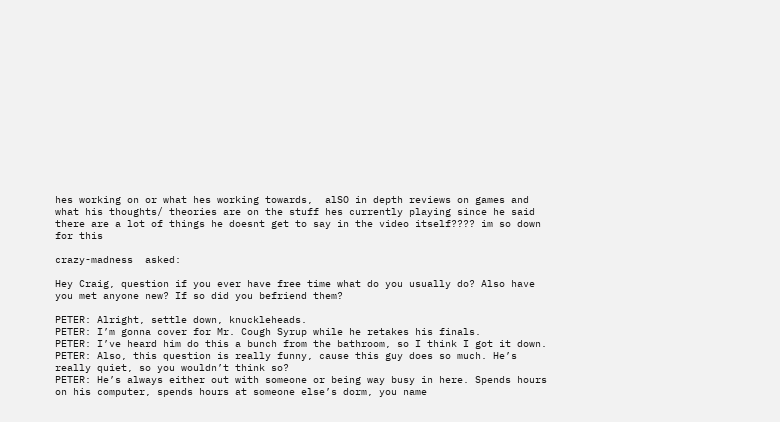hes working on or what hes working towards,  alSO in depth reviews on games and what his thoughts/ theories are on the stuff hes currently playing since he said there are a lot of things he doesnt get to say in the video itself???? im so down for this

crazy-madness  asked:

Hey Craig, question if you ever have free time what do you usually do? Also have you met anyone new? If so did you befriend them?

PETER: Alright, settle down, knuckleheads.
PETER: I’m gonna cover for Mr. Cough Syrup while he retakes his finals.
PETER: I’ve heard him do this a bunch from the bathroom, so I think I got it down.
PETER: Also, this question is really funny, cause this guy does so much. He’s really quiet, so you wouldn’t think so?
PETER: He’s always either out with someone or being way busy in here. Spends hours on his computer, spends hours at someone else’s dorm, you name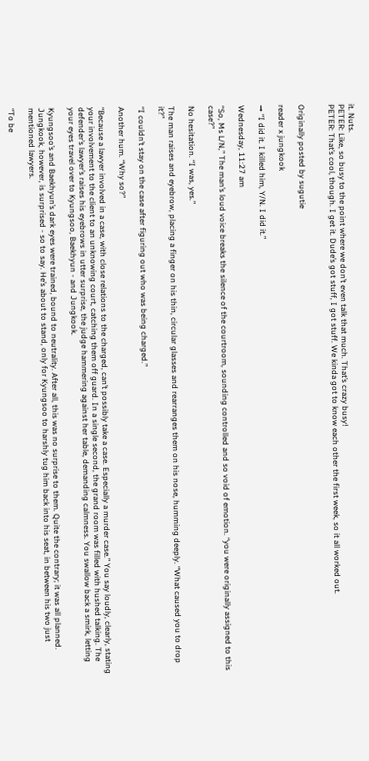it. Nuts.
PETER: Like, so busy to the point where we don’t even talk that much. That’s crazy busy!
PETER: That’s cool, though. I get it. Dude’s got stuff, I got stuff. We kinda got to know each other the first week, so it all worked out.


Originally posted by sugutie

reader x jungkook

→ “I did it. I killed him, Y/N. I did it.”

Wednesday, 11:27 am

“So, Ms L/N,” The man’s loud voice breaks the silence of the courtroom, sounding controlled and so void of emotion. “you were originally assigned to this case?”

No hesitation. “I was, yes.”

The man raises and eyebrow, placing a finger on his thin, circular glasses and rearranges them on his nose, humming deeply. “What caused you to drop it?”

“I couldn’t stay on the case after figuring out who was being charged.”

Another hum. “Why so?”

“Because a lawyer involved in a case, with close relations to the charged, can’t possibly take a case. Especially a murder case.” You say loudly, clearly, stating your involvement to the client to an unknowing court, catching them off guard. In a single second, the grand room was filled with hushed talking. The defender’s lawyer’s raises his eyebrows in utter surprise, the judge hammering against her table, demanding calmness. You swallow back a smirk, letting your eyes travel over to Kyungsoo, Baekhyun - and Jungkook.

Kyungsoo’s and Baekhyun’s dark eyes were trained, bound to neutrality. After all, this was no surprise to them. Quite the contrary; it was all planned. Jungkook, however, is surprised - so to say. He’s about to stand, only for Kyungsoo to harshly tug him back into his seat, in between his two just mentioned lawyers.

“To be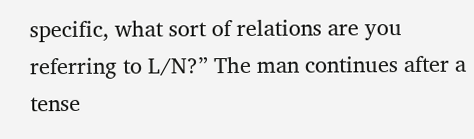specific, what sort of relations are you referring to L/N?” The man continues after a tense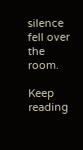silence fell over the room.

Keep reading